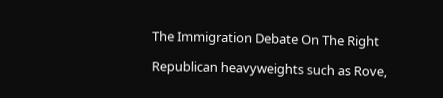The Immigration Debate On The Right

Republican heavyweights such as Rove,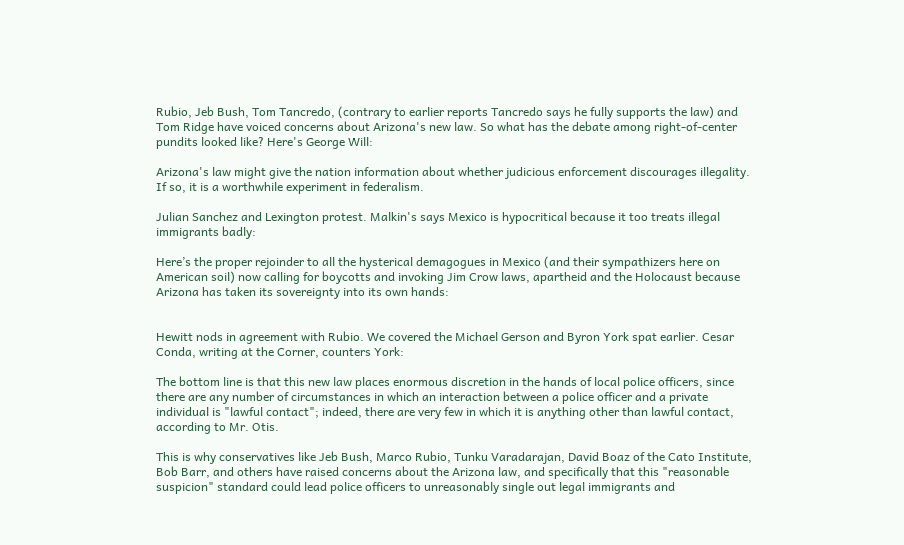Rubio, Jeb Bush, Tom Tancredo, (contrary to earlier reports Tancredo says he fully supports the law) and Tom Ridge have voiced concerns about Arizona's new law. So what has the debate among right-of-center pundits looked like? Here's George Will:

Arizona's law might give the nation information about whether judicious enforcement discourages illegality. If so, it is a worthwhile experiment in federalism.

Julian Sanchez and Lexington protest. Malkin's says Mexico is hypocritical because it too treats illegal immigrants badly:

Here’s the proper rejoinder to all the hysterical demagogues in Mexico (and their sympathizers here on American soil) now calling for boycotts and invoking Jim Crow laws, apartheid and the Holocaust because Arizona has taken its sovereignty into its own hands:


Hewitt nods in agreement with Rubio. We covered the Michael Gerson and Byron York spat earlier. Cesar Conda, writing at the Corner, counters York:

The bottom line is that this new law places enormous discretion in the hands of local police officers, since there are any number of circumstances in which an interaction between a police officer and a private individual is "lawful contact"; indeed, there are very few in which it is anything other than lawful contact, according to Mr. Otis.

This is why conservatives like Jeb Bush, Marco Rubio, Tunku Varadarajan, David Boaz of the Cato Institute, Bob Barr, and others have raised concerns about the Arizona law, and specifically that this "reasonable suspicion" standard could lead police officers to unreasonably single out legal immigrants and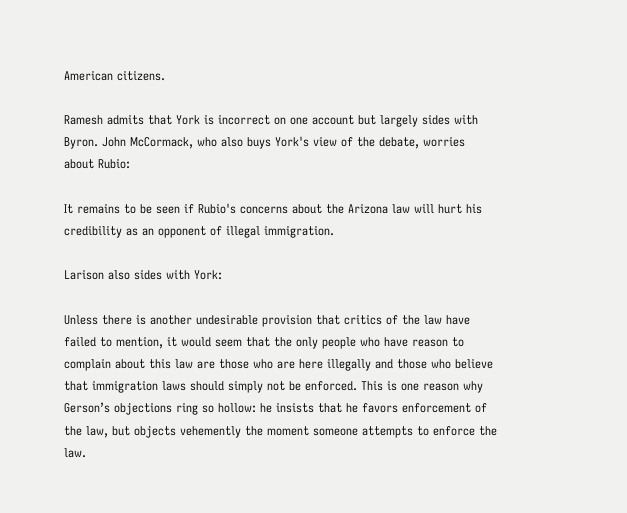American citizens.

Ramesh admits that York is incorrect on one account but largely sides with Byron. John McCormack, who also buys York's view of the debate, worries about Rubio:

It remains to be seen if Rubio's concerns about the Arizona law will hurt his credibility as an opponent of illegal immigration.

Larison also sides with York:

Unless there is another undesirable provision that critics of the law have failed to mention, it would seem that the only people who have reason to complain about this law are those who are here illegally and those who believe that immigration laws should simply not be enforced. This is one reason why Gerson’s objections ring so hollow: he insists that he favors enforcement of the law, but objects vehemently the moment someone attempts to enforce the law.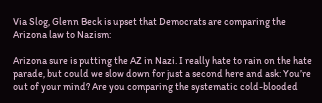Via Slog, Glenn Beck is upset that Democrats are comparing the Arizona law to Nazism:

Arizona sure is putting the AZ in Nazi. I really hate to rain on the hate parade, but could we slow down for just a second here and ask: You’re out of your mind? Are you comparing the systematic cold-blooded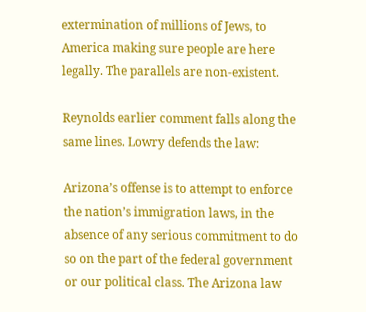extermination of millions of Jews, to America making sure people are here legally. The parallels are non-existent.

Reynolds earlier comment falls along the same lines. Lowry defends the law:

Arizona’s offense is to attempt to enforce the nation’s immigration laws, in the absence of any serious commitment to do so on the part of the federal government or our political class. The Arizona law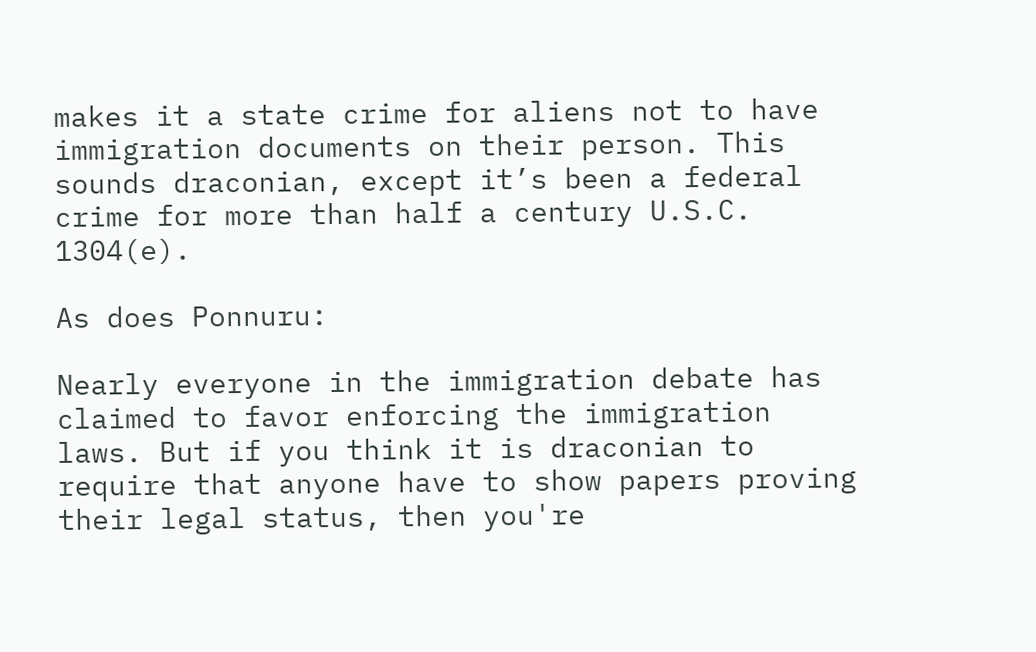makes it a state crime for aliens not to have immigration documents on their person. This sounds draconian, except it’s been a federal crime for more than half a century U.S.C. 1304(e).

As does Ponnuru:

Nearly everyone in the immigration debate has claimed to favor enforcing the immigration laws. But if you think it is draconian to require that anyone have to show papers proving their legal status, then you're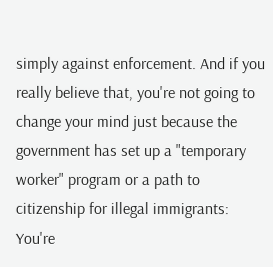simply against enforcement. And if you really believe that, you're not going to change your mind just because the government has set up a "temporary worker" program or a path to citizenship for illegal immigrants: You're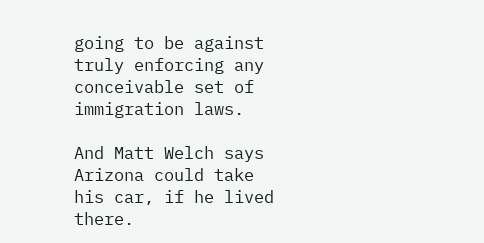going to be against truly enforcing any conceivable set of immigration laws.

And Matt Welch says Arizona could take his car, if he lived there.